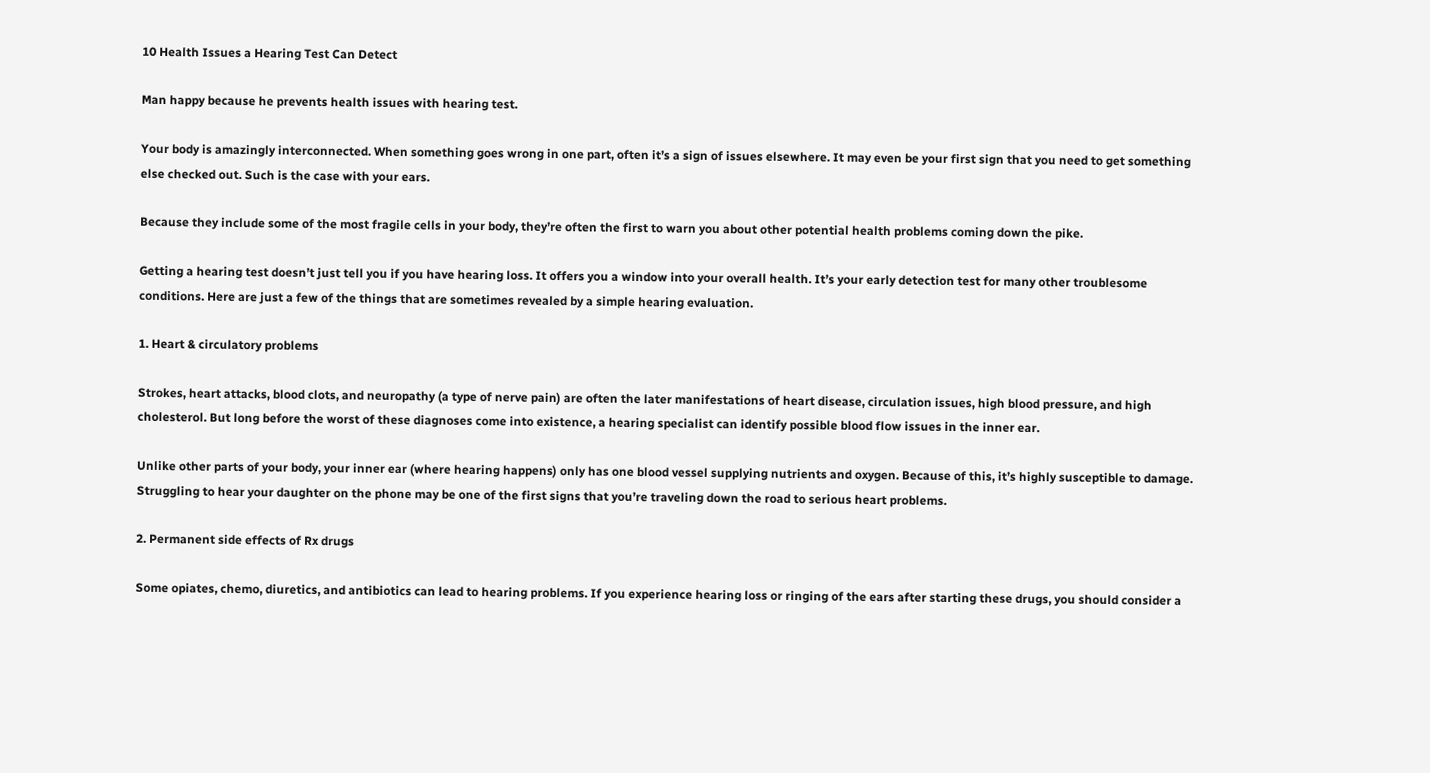10 Health Issues a Hearing Test Can Detect

Man happy because he prevents health issues with hearing test.

Your body is amazingly interconnected. When something goes wrong in one part, often it’s a sign of issues elsewhere. It may even be your first sign that you need to get something else checked out. Such is the case with your ears.

Because they include some of the most fragile cells in your body, they’re often the first to warn you about other potential health problems coming down the pike.

Getting a hearing test doesn’t just tell you if you have hearing loss. It offers you a window into your overall health. It’s your early detection test for many other troublesome conditions. Here are just a few of the things that are sometimes revealed by a simple hearing evaluation.

1. Heart & circulatory problems

Strokes, heart attacks, blood clots, and neuropathy (a type of nerve pain) are often the later manifestations of heart disease, circulation issues, high blood pressure, and high cholesterol. But long before the worst of these diagnoses come into existence, a hearing specialist can identify possible blood flow issues in the inner ear.

Unlike other parts of your body, your inner ear (where hearing happens) only has one blood vessel supplying nutrients and oxygen. Because of this, it’s highly susceptible to damage. Struggling to hear your daughter on the phone may be one of the first signs that you’re traveling down the road to serious heart problems.

2. Permanent side effects of Rx drugs

Some opiates, chemo, diuretics, and antibiotics can lead to hearing problems. If you experience hearing loss or ringing of the ears after starting these drugs, you should consider a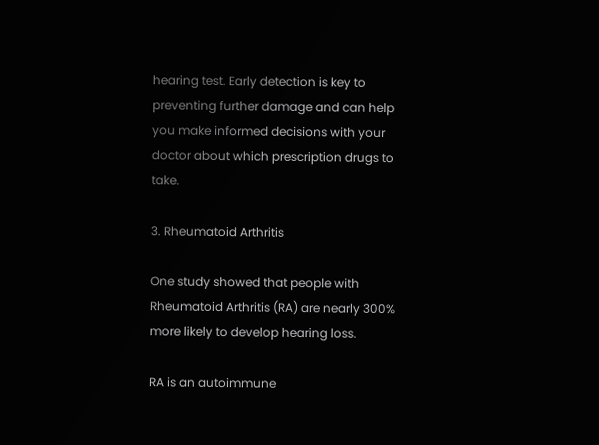hearing test. Early detection is key to preventing further damage and can help you make informed decisions with your doctor about which prescription drugs to take.

3. Rheumatoid Arthritis

One study showed that people with Rheumatoid Arthritis (RA) are nearly 300% more likely to develop hearing loss.

RA is an autoimmune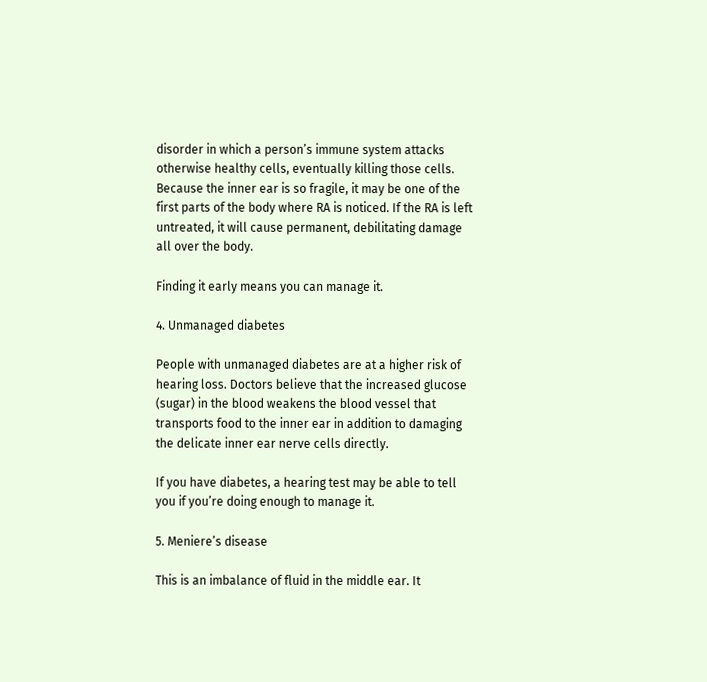disorder in which a person’s immune system attacks otherwise healthy cells, eventually killing those cells. Because the inner ear is so fragile, it may be one of the first parts of the body where RA is noticed. If the RA is left untreated, it will cause permanent, debilitating damage all over the body.

Finding it early means you can manage it.

4. Unmanaged diabetes

People with unmanaged diabetes are at a higher risk of hearing loss. Doctors believe that the increased glucose (sugar) in the blood weakens the blood vessel that transports food to the inner ear in addition to damaging the delicate inner ear nerve cells directly.

If you have diabetes, a hearing test may be able to tell you if you’re doing enough to manage it.

5. Meniere’s disease

This is an imbalance of fluid in the middle ear. It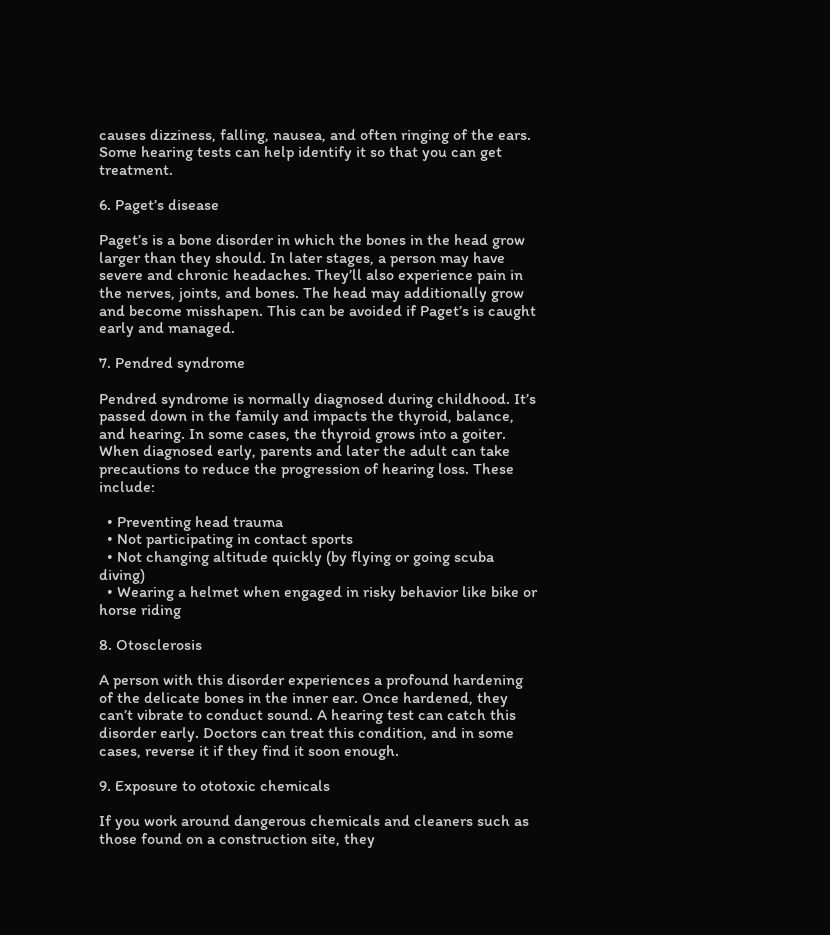causes dizziness, falling, nausea, and often ringing of the ears. Some hearing tests can help identify it so that you can get treatment.

6. Paget’s disease

Paget’s is a bone disorder in which the bones in the head grow larger than they should. In later stages, a person may have severe and chronic headaches. They’ll also experience pain in the nerves, joints, and bones. The head may additionally grow and become misshapen. This can be avoided if Paget’s is caught early and managed.

7. Pendred syndrome

Pendred syndrome is normally diagnosed during childhood. It’s passed down in the family and impacts the thyroid, balance, and hearing. In some cases, the thyroid grows into a goiter. When diagnosed early, parents and later the adult can take precautions to reduce the progression of hearing loss. These include:

  • Preventing head trauma
  • Not participating in contact sports
  • Not changing altitude quickly (by flying or going scuba diving)
  • Wearing a helmet when engaged in risky behavior like bike or horse riding

8. Otosclerosis

A person with this disorder experiences a profound hardening of the delicate bones in the inner ear. Once hardened, they can’t vibrate to conduct sound. A hearing test can catch this disorder early. Doctors can treat this condition, and in some cases, reverse it if they find it soon enough.

9. Exposure to ototoxic chemicals

If you work around dangerous chemicals and cleaners such as those found on a construction site, they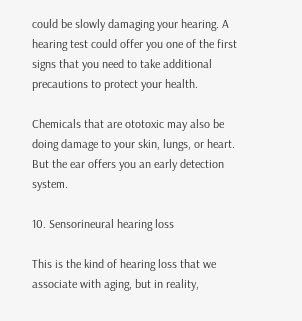could be slowly damaging your hearing. A hearing test could offer you one of the first signs that you need to take additional precautions to protect your health.

Chemicals that are ototoxic may also be doing damage to your skin, lungs, or heart. But the ear offers you an early detection system.

10. Sensorineural hearing loss

This is the kind of hearing loss that we associate with aging, but in reality,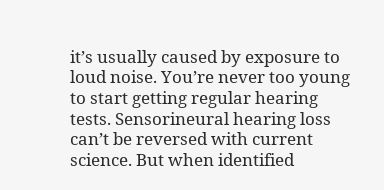it’s usually caused by exposure to loud noise. You’re never too young to start getting regular hearing tests. Sensorineural hearing loss can’t be reversed with current science. But when identified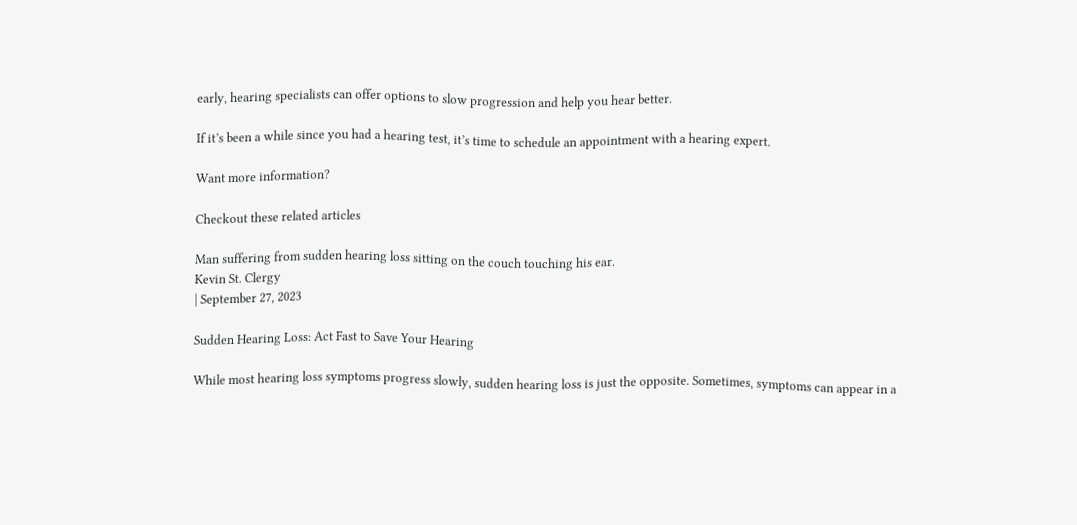early, hearing specialists can offer options to slow progression and help you hear better.

If it’s been a while since you had a hearing test, it’s time to schedule an appointment with a hearing expert.

Want more information?

Checkout these related articles

Man suffering from sudden hearing loss sitting on the couch touching his ear.
Kevin St. Clergy
| September 27, 2023

Sudden Hearing Loss: Act Fast to Save Your Hearing

While most hearing loss symptoms progress slowly, sudden hearing loss is just the opposite. Sometimes, symptoms can appear in a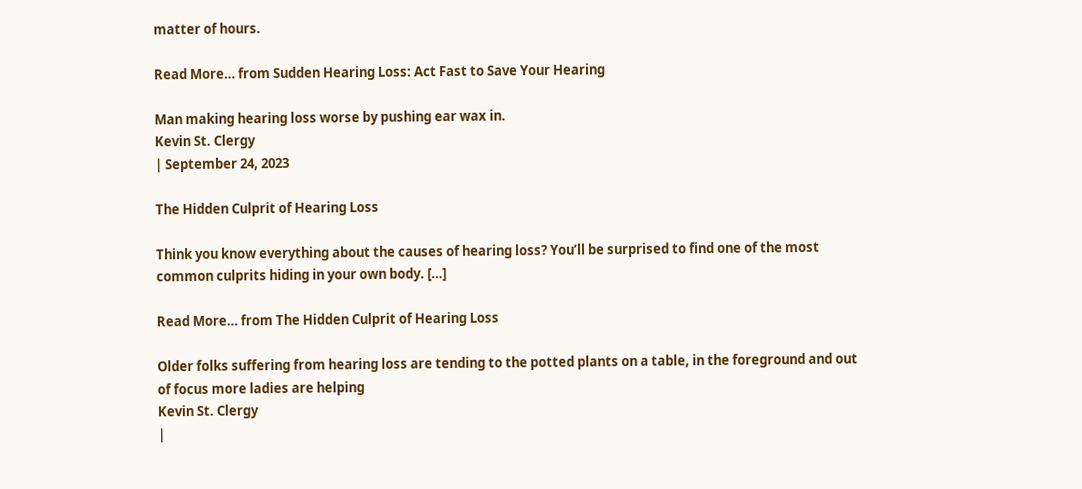matter of hours.

Read More… from Sudden Hearing Loss: Act Fast to Save Your Hearing

Man making hearing loss worse by pushing ear wax in.
Kevin St. Clergy
| September 24, 2023

The Hidden Culprit of Hearing Loss

Think you know everything about the causes of hearing loss? You’ll be surprised to find one of the most common culprits hiding in your own body. […]

Read More… from The Hidden Culprit of Hearing Loss

Older folks suffering from hearing loss are tending to the potted plants on a table, in the foreground and out of focus more ladies are helping
Kevin St. Clergy
|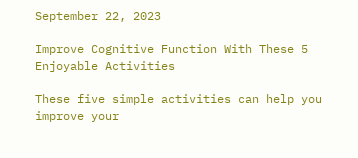September 22, 2023

Improve Cognitive Function With These 5 Enjoyable Activities

These five simple activities can help you improve your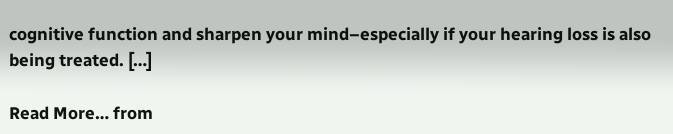cognitive function and sharpen your mind–especially if your hearing loss is also being treated. […]

Read More… from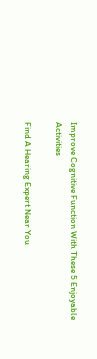Improve Cognitive Function With These 5 Enjoyable Activities

Find A Hearing Expert Near You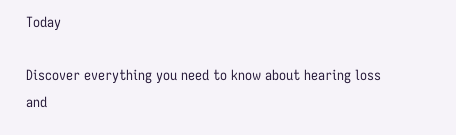Today

Discover everything you need to know about hearing loss and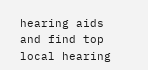hearing aids and find top local hearing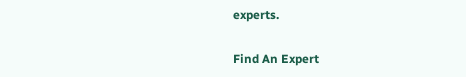experts.

Find An Expert